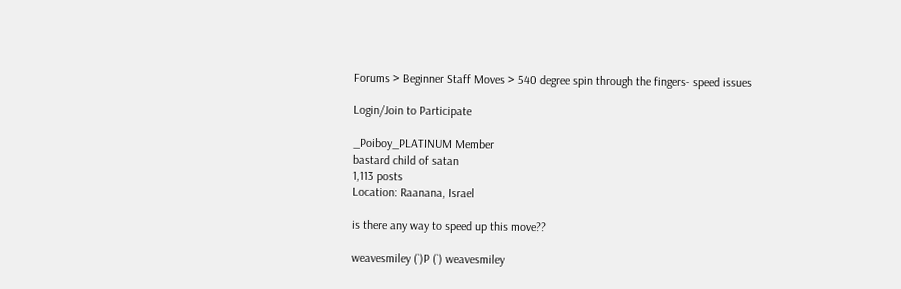Forums > Beginner Staff Moves > 540 degree spin through the fingers- speed issues

Login/Join to Participate

_Poiboy_PLATINUM Member
bastard child of satan
1,113 posts
Location: Raanana, Israel

is there any way to speed up this move??

weavesmiley (`)P (`) weavesmiley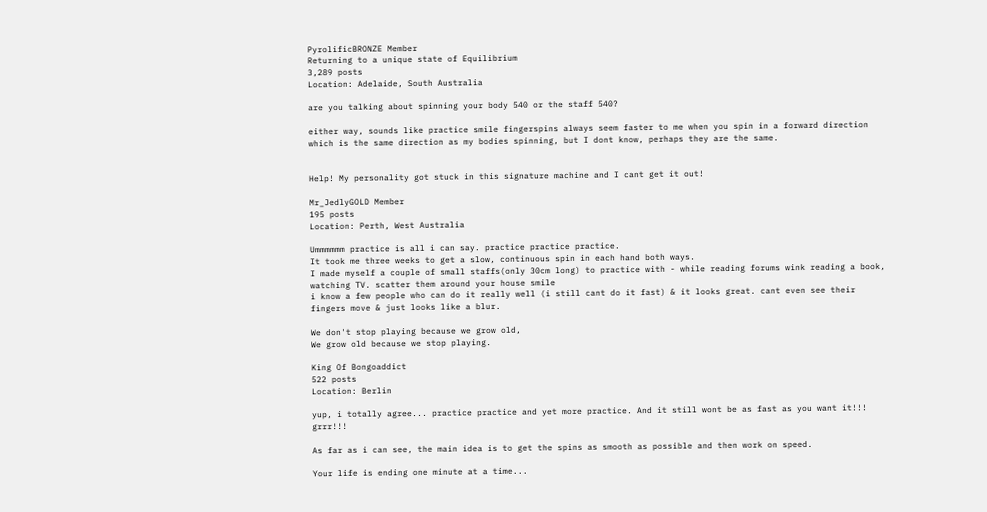PyrolificBRONZE Member
Returning to a unique state of Equilibrium
3,289 posts
Location: Adelaide, South Australia

are you talking about spinning your body 540 or the staff 540?

either way, sounds like practice smile fingerspins always seem faster to me when you spin in a forward direction which is the same direction as my bodies spinning, but I dont know, perhaps they are the same.


Help! My personality got stuck in this signature machine and I cant get it out!

Mr_JedlyGOLD Member
195 posts
Location: Perth, West Australia

Ummmmmm practice is all i can say. practice practice practice.
It took me three weeks to get a slow, continuous spin in each hand both ways.
I made myself a couple of small staffs(only 30cm long) to practice with - while reading forums wink reading a book, watching TV. scatter them around your house smile
i know a few people who can do it really well (i still cant do it fast) & it looks great. cant even see their fingers move & just looks like a blur.

We don't stop playing because we grow old,
We grow old because we stop playing.

King Of Bongoaddict
522 posts
Location: Berlin

yup, i totally agree... practice practice and yet more practice. And it still wont be as fast as you want it!!! grrr!!!

As far as i can see, the main idea is to get the spins as smooth as possible and then work on speed.

Your life is ending one minute at a time...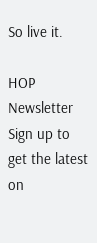So live it.

HOP Newsletter
Sign up to get the latest on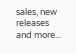sales, new releases and more...